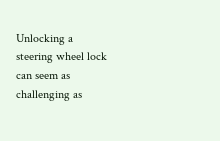Unlocking a steering wheel lock can seem as challenging as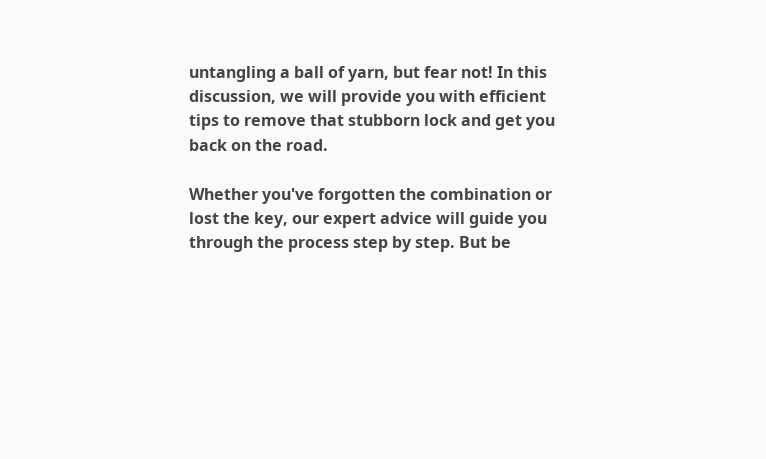untangling a ball of yarn, but fear not! In this discussion, we will provide you with efficient tips to remove that stubborn lock and get you back on the road.

Whether you've forgotten the combination or lost the key, our expert advice will guide you through the process step by step. But be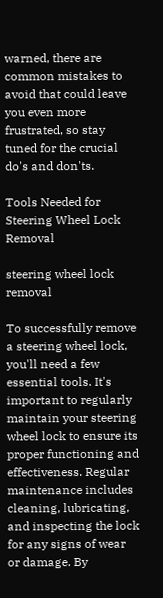warned, there are common mistakes to avoid that could leave you even more frustrated, so stay tuned for the crucial do's and don'ts.

Tools Needed for Steering Wheel Lock Removal

steering wheel lock removal

To successfully remove a steering wheel lock, you'll need a few essential tools. It's important to regularly maintain your steering wheel lock to ensure its proper functioning and effectiveness. Regular maintenance includes cleaning, lubricating, and inspecting the lock for any signs of wear or damage. By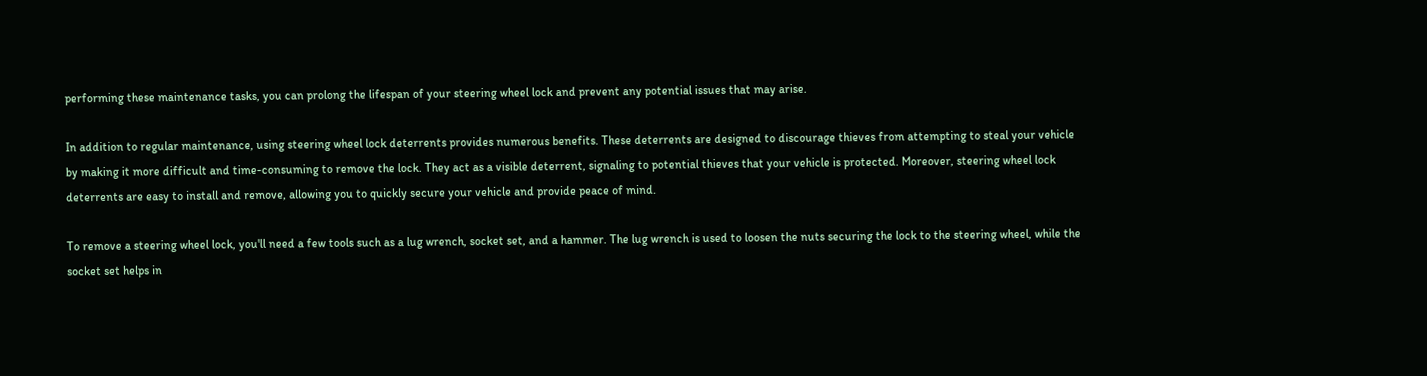performing these maintenance tasks, you can prolong the lifespan of your steering wheel lock and prevent any potential issues that may arise.

In addition to regular maintenance, using steering wheel lock deterrents provides numerous benefits. These deterrents are designed to discourage thieves from attempting to steal your vehicle by making it more difficult and time-consuming to remove the lock. They act as a visible deterrent, signaling to potential thieves that your vehicle is protected. Moreover, steering wheel lock deterrents are easy to install and remove, allowing you to quickly secure your vehicle and provide peace of mind.

To remove a steering wheel lock, you'll need a few tools such as a lug wrench, socket set, and a hammer. The lug wrench is used to loosen the nuts securing the lock to the steering wheel, while the socket set helps in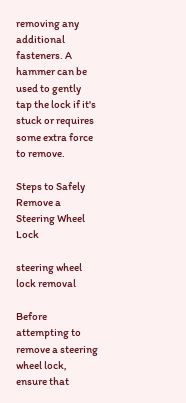removing any additional fasteners. A hammer can be used to gently tap the lock if it's stuck or requires some extra force to remove.

Steps to Safely Remove a Steering Wheel Lock

steering wheel lock removal

Before attempting to remove a steering wheel lock, ensure that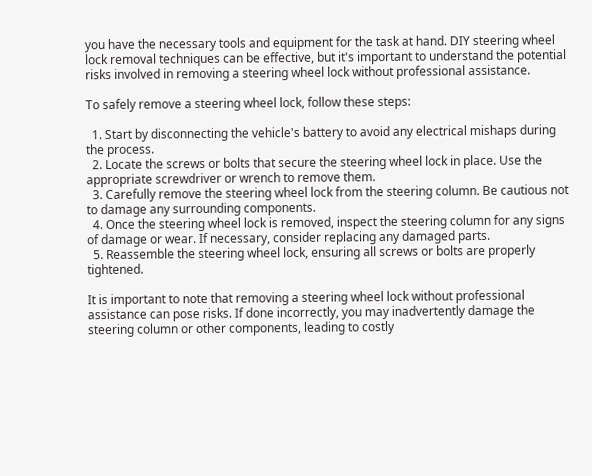you have the necessary tools and equipment for the task at hand. DIY steering wheel lock removal techniques can be effective, but it's important to understand the potential risks involved in removing a steering wheel lock without professional assistance.

To safely remove a steering wheel lock, follow these steps:

  1. Start by disconnecting the vehicle's battery to avoid any electrical mishaps during the process.
  2. Locate the screws or bolts that secure the steering wheel lock in place. Use the appropriate screwdriver or wrench to remove them.
  3. Carefully remove the steering wheel lock from the steering column. Be cautious not to damage any surrounding components.
  4. Once the steering wheel lock is removed, inspect the steering column for any signs of damage or wear. If necessary, consider replacing any damaged parts.
  5. Reassemble the steering wheel lock, ensuring all screws or bolts are properly tightened.

It is important to note that removing a steering wheel lock without professional assistance can pose risks. If done incorrectly, you may inadvertently damage the steering column or other components, leading to costly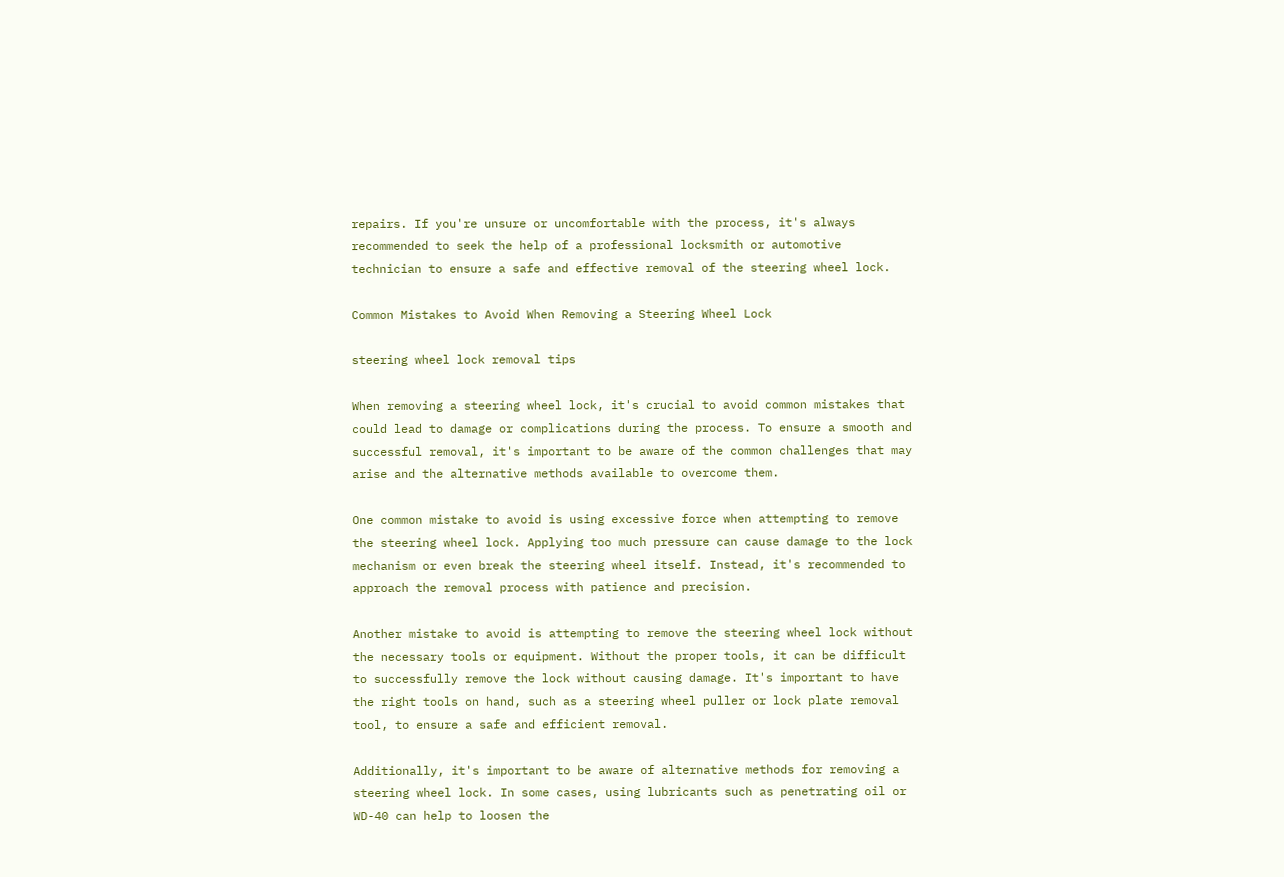repairs. If you're unsure or uncomfortable with the process, it's always recommended to seek the help of a professional locksmith or automotive technician to ensure a safe and effective removal of the steering wheel lock.

Common Mistakes to Avoid When Removing a Steering Wheel Lock

steering wheel lock removal tips

When removing a steering wheel lock, it's crucial to avoid common mistakes that could lead to damage or complications during the process. To ensure a smooth and successful removal, it's important to be aware of the common challenges that may arise and the alternative methods available to overcome them.

One common mistake to avoid is using excessive force when attempting to remove the steering wheel lock. Applying too much pressure can cause damage to the lock mechanism or even break the steering wheel itself. Instead, it's recommended to approach the removal process with patience and precision.

Another mistake to avoid is attempting to remove the steering wheel lock without the necessary tools or equipment. Without the proper tools, it can be difficult to successfully remove the lock without causing damage. It's important to have the right tools on hand, such as a steering wheel puller or lock plate removal tool, to ensure a safe and efficient removal.

Additionally, it's important to be aware of alternative methods for removing a steering wheel lock. In some cases, using lubricants such as penetrating oil or WD-40 can help to loosen the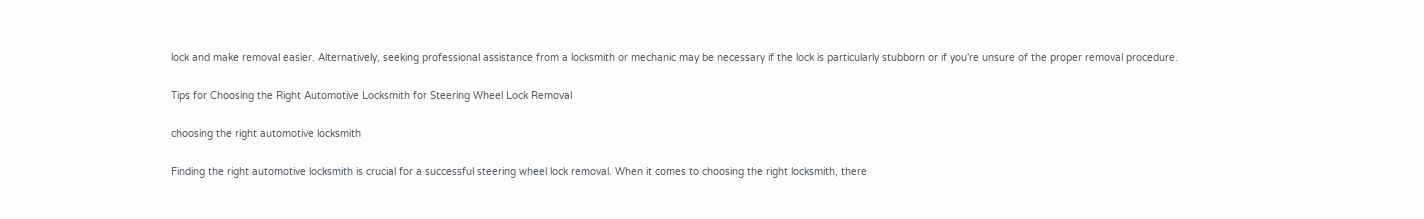lock and make removal easier. Alternatively, seeking professional assistance from a locksmith or mechanic may be necessary if the lock is particularly stubborn or if you're unsure of the proper removal procedure.

Tips for Choosing the Right Automotive Locksmith for Steering Wheel Lock Removal

choosing the right automotive locksmith

Finding the right automotive locksmith is crucial for a successful steering wheel lock removal. When it comes to choosing the right locksmith, there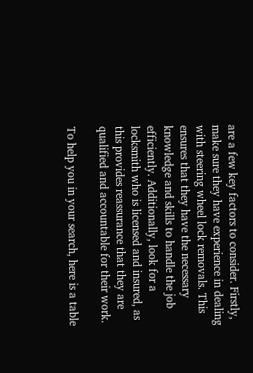are a few key factors to consider. Firstly, make sure they have experience in dealing with steering wheel lock removals. This ensures that they have the necessary knowledge and skills to handle the job efficiently. Additionally, look for a locksmith who is licensed and insured, as this provides reassurance that they are qualified and accountable for their work.

To help you in your search, here is a table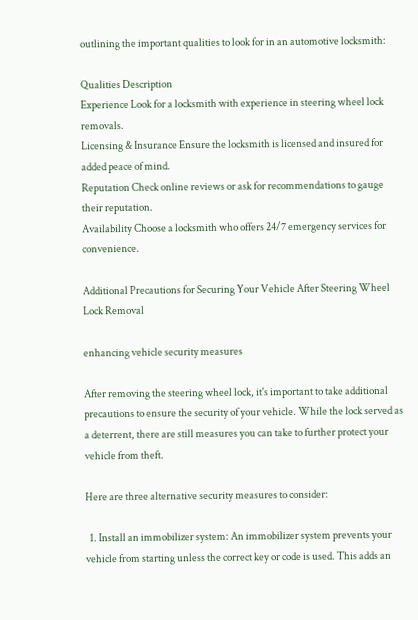outlining the important qualities to look for in an automotive locksmith:

Qualities Description
Experience Look for a locksmith with experience in steering wheel lock removals.
Licensing & Insurance Ensure the locksmith is licensed and insured for added peace of mind.
Reputation Check online reviews or ask for recommendations to gauge their reputation.
Availability Choose a locksmith who offers 24/7 emergency services for convenience.

Additional Precautions for Securing Your Vehicle After Steering Wheel Lock Removal

enhancing vehicle security measures

After removing the steering wheel lock, it's important to take additional precautions to ensure the security of your vehicle. While the lock served as a deterrent, there are still measures you can take to further protect your vehicle from theft.

Here are three alternative security measures to consider:

  1. Install an immobilizer system: An immobilizer system prevents your vehicle from starting unless the correct key or code is used. This adds an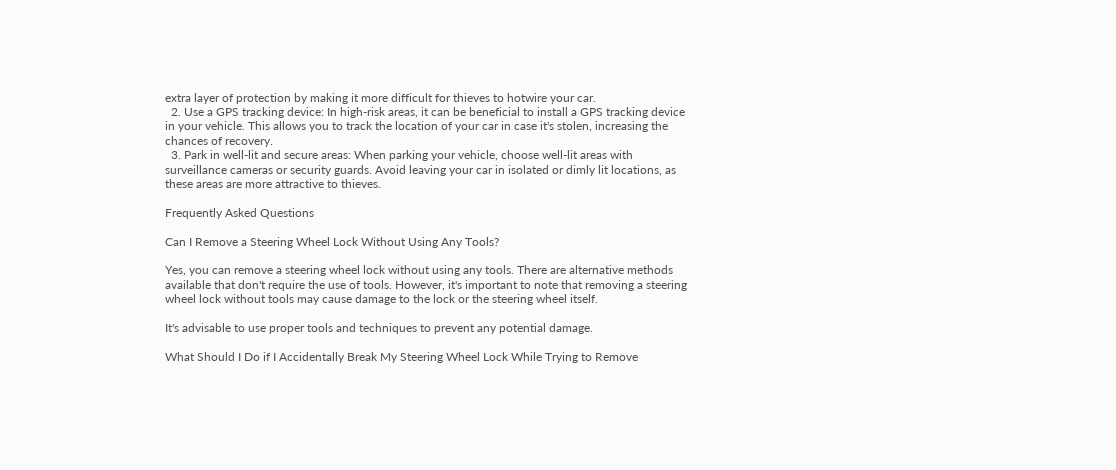extra layer of protection by making it more difficult for thieves to hotwire your car.
  2. Use a GPS tracking device: In high-risk areas, it can be beneficial to install a GPS tracking device in your vehicle. This allows you to track the location of your car in case it's stolen, increasing the chances of recovery.
  3. Park in well-lit and secure areas: When parking your vehicle, choose well-lit areas with surveillance cameras or security guards. Avoid leaving your car in isolated or dimly lit locations, as these areas are more attractive to thieves.

Frequently Asked Questions

Can I Remove a Steering Wheel Lock Without Using Any Tools?

Yes, you can remove a steering wheel lock without using any tools. There are alternative methods available that don't require the use of tools. However, it's important to note that removing a steering wheel lock without tools may cause damage to the lock or the steering wheel itself.

It's advisable to use proper tools and techniques to prevent any potential damage.

What Should I Do if I Accidentally Break My Steering Wheel Lock While Trying to Remove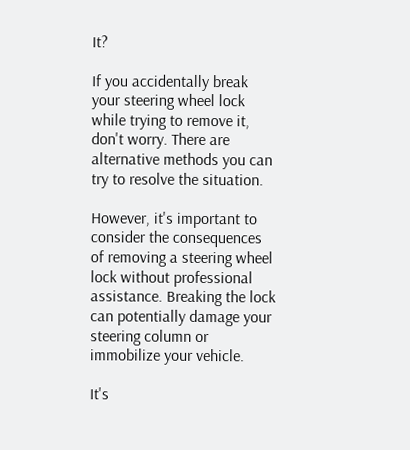It?

If you accidentally break your steering wheel lock while trying to remove it, don't worry. There are alternative methods you can try to resolve the situation.

However, it's important to consider the consequences of removing a steering wheel lock without professional assistance. Breaking the lock can potentially damage your steering column or immobilize your vehicle.

It's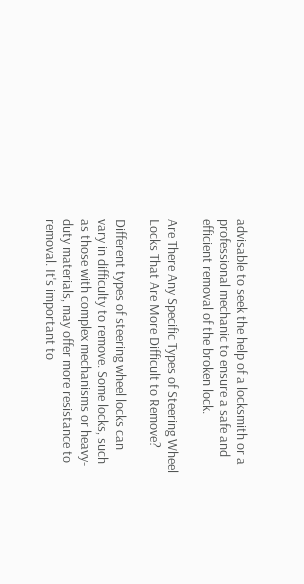advisable to seek the help of a locksmith or a professional mechanic to ensure a safe and efficient removal of the broken lock.

Are There Any Specific Types of Steering Wheel Locks That Are More Difficult to Remove?

Different types of steering wheel locks can vary in difficulty to remove. Some locks, such as those with complex mechanisms or heavy-duty materials, may offer more resistance to removal. It's important to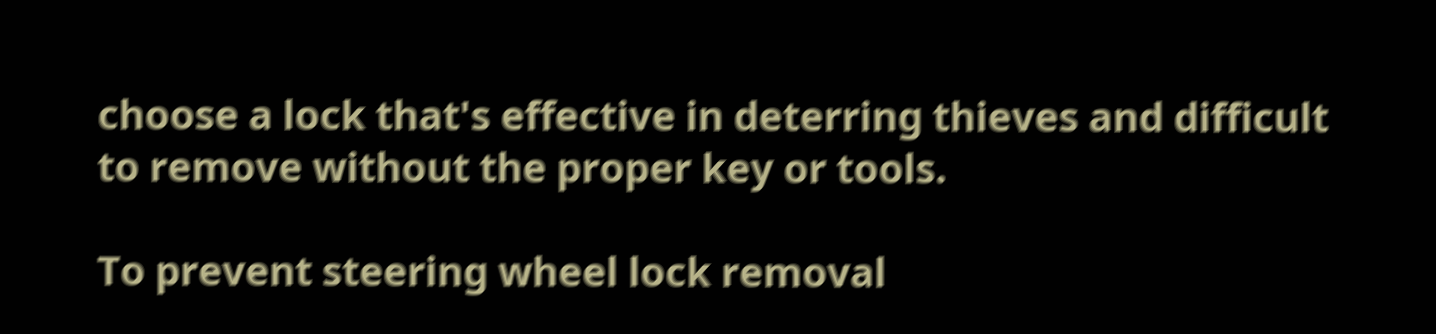choose a lock that's effective in deterring thieves and difficult to remove without the proper key or tools.

To prevent steering wheel lock removal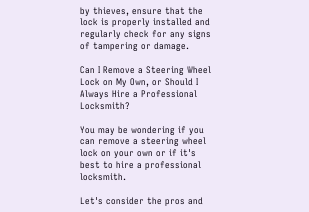by thieves, ensure that the lock is properly installed and regularly check for any signs of tampering or damage.

Can I Remove a Steering Wheel Lock on My Own, or Should I Always Hire a Professional Locksmith?

You may be wondering if you can remove a steering wheel lock on your own or if it's best to hire a professional locksmith.

Let's consider the pros and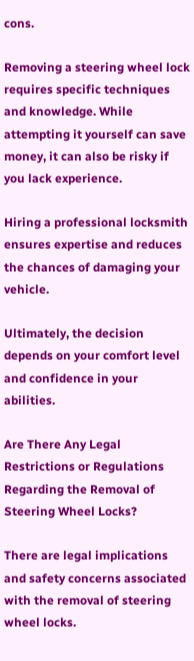cons.

Removing a steering wheel lock requires specific techniques and knowledge. While attempting it yourself can save money, it can also be risky if you lack experience.

Hiring a professional locksmith ensures expertise and reduces the chances of damaging your vehicle.

Ultimately, the decision depends on your comfort level and confidence in your abilities.

Are There Any Legal Restrictions or Regulations Regarding the Removal of Steering Wheel Locks?

There are legal implications and safety concerns associated with the removal of steering wheel locks.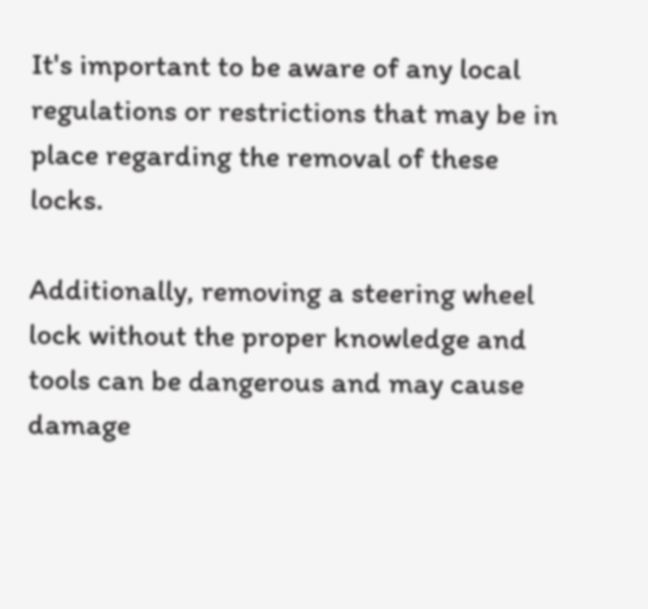It's important to be aware of any local regulations or restrictions that may be in place regarding the removal of these locks.

Additionally, removing a steering wheel lock without the proper knowledge and tools can be dangerous and may cause damage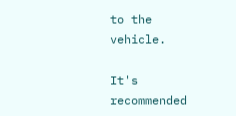to the vehicle.

It's recommended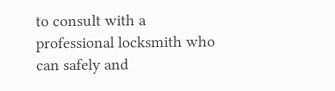to consult with a professional locksmith who can safely and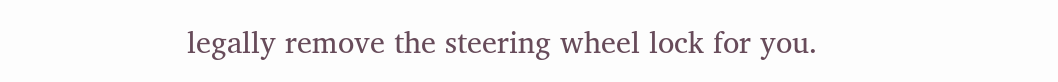legally remove the steering wheel lock for you.